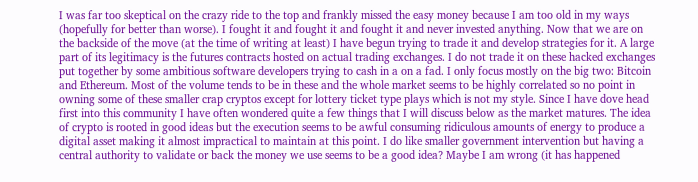I was far too skeptical on the crazy ride to the top and frankly missed the easy money because I am too old in my ways (hopefully for better than worse). I fought it and fought it and fought it and never invested anything. Now that we are on the backside of the move (at the time of writing at least) I have begun trying to trade it and develop strategies for it. A large part of its legitimacy is the futures contracts hosted on actual trading exchanges. I do not trade it on these hacked exchanges put together by some ambitious software developers trying to cash in a on a fad. I only focus mostly on the big two: Bitcoin and Ethereum. Most of the volume tends to be in these and the whole market seems to be highly correlated so no point in owning some of these smaller crap cryptos except for lottery ticket type plays which is not my style. Since I have dove head first into this community I have often wondered quite a few things that I will discuss below as the market matures. The idea of crypto is rooted in good ideas but the execution seems to be awful consuming ridiculous amounts of energy to produce a digital asset making it almost impractical to maintain at this point. I do like smaller government intervention but having a central authority to validate or back the money we use seems to be a good idea? Maybe I am wrong (it has happened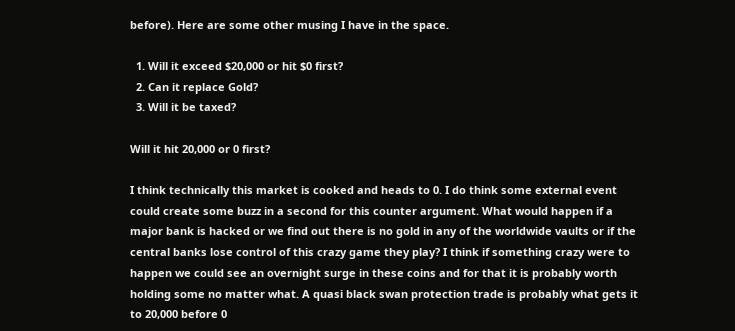before). Here are some other musing I have in the space.

  1. Will it exceed $20,000 or hit $0 first?
  2. Can it replace Gold?
  3. Will it be taxed?

Will it hit 20,000 or 0 first?

I think technically this market is cooked and heads to 0. I do think some external event could create some buzz in a second for this counter argument. What would happen if a major bank is hacked or we find out there is no gold in any of the worldwide vaults or if the central banks lose control of this crazy game they play? I think if something crazy were to happen we could see an overnight surge in these coins and for that it is probably worth holding some no matter what. A quasi black swan protection trade is probably what gets it to 20,000 before 0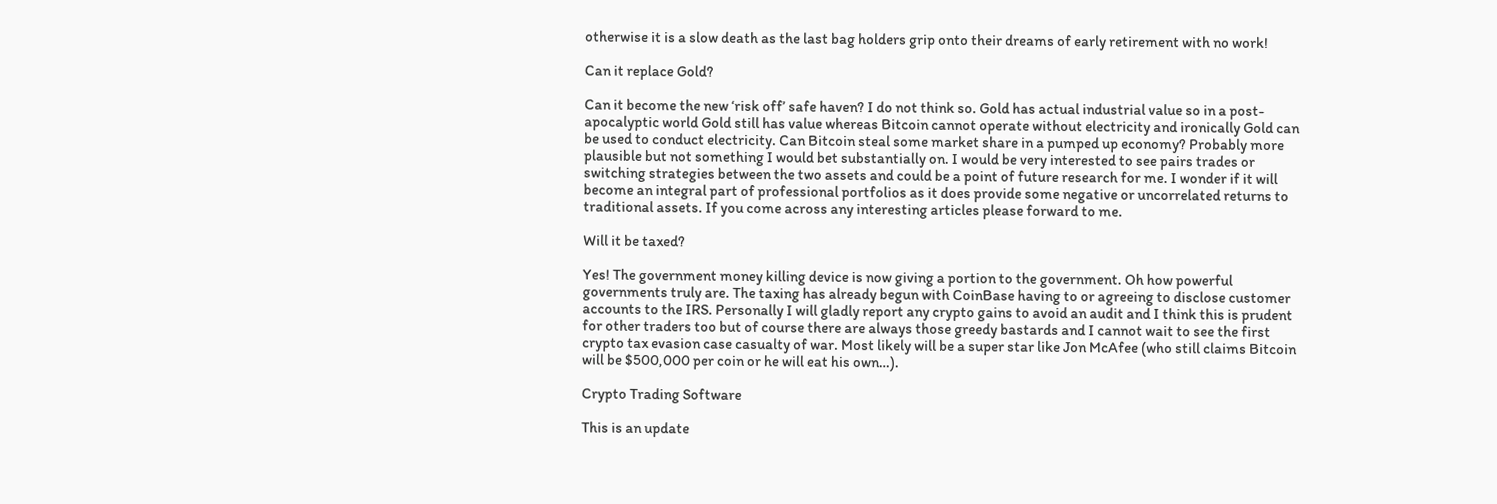otherwise it is a slow death as the last bag holders grip onto their dreams of early retirement with no work!

Can it replace Gold?

Can it become the new ‘risk off’ safe haven? I do not think so. Gold has actual industrial value so in a post-apocalyptic world Gold still has value whereas Bitcoin cannot operate without electricity and ironically Gold can be used to conduct electricity. Can Bitcoin steal some market share in a pumped up economy? Probably more plausible but not something I would bet substantially on. I would be very interested to see pairs trades or switching strategies between the two assets and could be a point of future research for me. I wonder if it will become an integral part of professional portfolios as it does provide some negative or uncorrelated returns to traditional assets. If you come across any interesting articles please forward to me.

Will it be taxed?

Yes! The government money killing device is now giving a portion to the government. Oh how powerful governments truly are. The taxing has already begun with CoinBase having to or agreeing to disclose customer accounts to the IRS. Personally I will gladly report any crypto gains to avoid an audit and I think this is prudent for other traders too but of course there are always those greedy bastards and I cannot wait to see the first crypto tax evasion case casualty of war. Most likely will be a super star like Jon McAfee (who still claims Bitcoin will be $500,000 per coin or he will eat his own…).

Crypto Trading Software

This is an update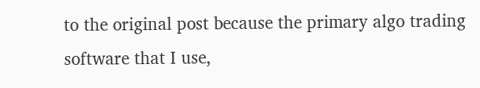to the original post because the primary algo trading software that I use,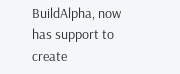BuildAlpha, now has support to create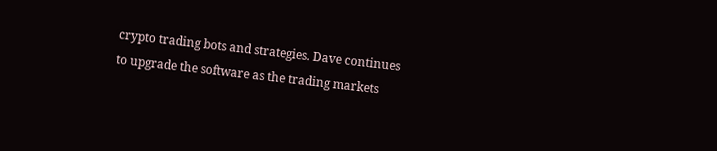crypto trading bots and strategies. Dave continues to upgrade the software as the trading markets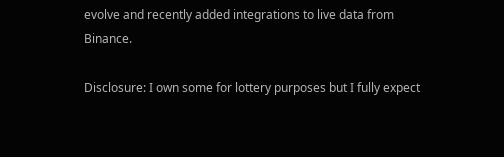evolve and recently added integrations to live data from Binance.

Disclosure: I own some for lottery purposes but I fully expect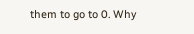them to go to 0. Why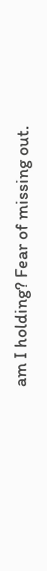am I holding? Fear of missing out.